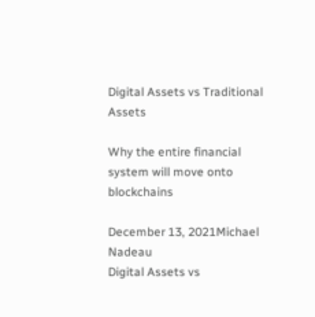Digital Assets vs Traditional Assets

Why the entire financial system will move onto blockchains

December 13, 2021Michael Nadeau
Digital Assets vs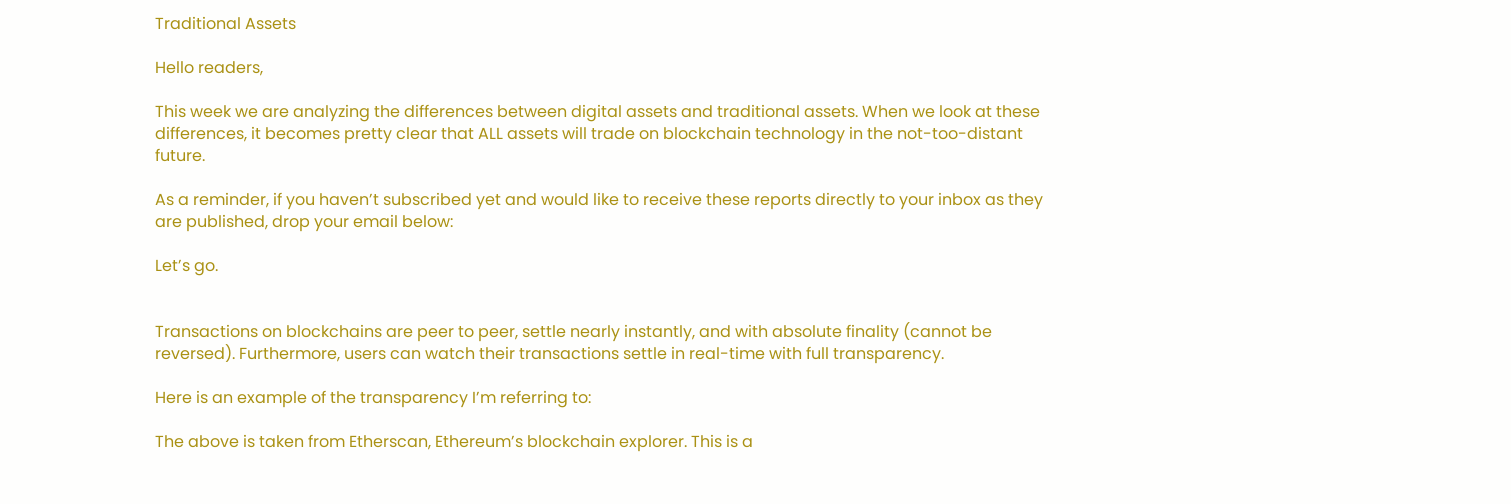Traditional Assets

Hello readers,

This week we are analyzing the differences between digital assets and traditional assets. When we look at these differences, it becomes pretty clear that ALL assets will trade on blockchain technology in the not-too-distant future.

As a reminder, if you haven’t subscribed yet and would like to receive these reports directly to your inbox as they are published, drop your email below:

Let’s go.


Transactions on blockchains are peer to peer, settle nearly instantly, and with absolute finality (cannot be reversed). Furthermore, users can watch their transactions settle in real-time with full transparency.

Here is an example of the transparency I’m referring to:

The above is taken from Etherscan, Ethereum’s blockchain explorer. This is a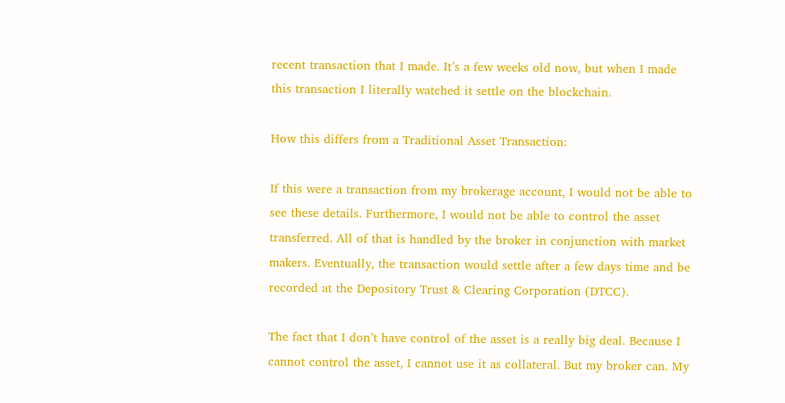recent transaction that I made. It’s a few weeks old now, but when I made this transaction I literally watched it settle on the blockchain.

How this differs from a Traditional Asset Transaction:

If this were a transaction from my brokerage account, I would not be able to see these details. Furthermore, I would not be able to control the asset transferred. All of that is handled by the broker in conjunction with market makers. Eventually, the transaction would settle after a few days time and be recorded at the Depository Trust & Clearing Corporation (DTCC).

The fact that I don’t have control of the asset is a really big deal. Because I cannot control the asset, I cannot use it as collateral. But my broker can. My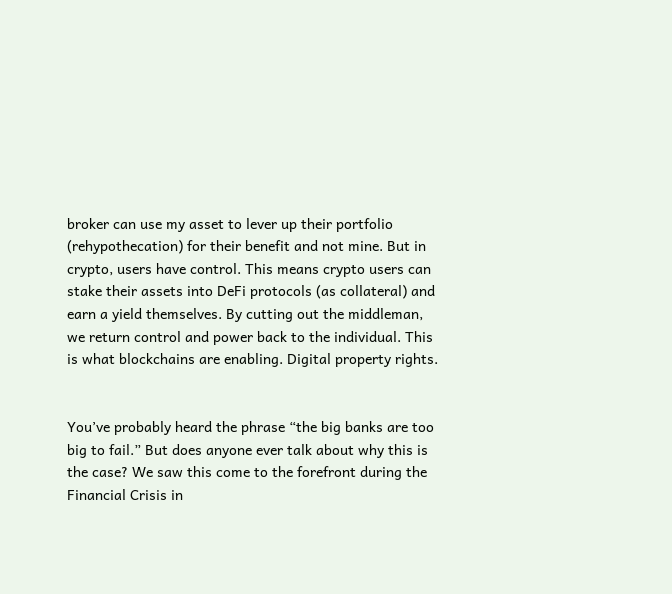broker can use my asset to lever up their portfolio (rehypothecation) for their benefit and not mine. But in crypto, users have control. This means crypto users can stake their assets into DeFi protocols (as collateral) and earn a yield themselves. By cutting out the middleman, we return control and power back to the individual. This is what blockchains are enabling. Digital property rights.


You’ve probably heard the phrase “the big banks are too big to fail.” But does anyone ever talk about why this is the case? We saw this come to the forefront during the Financial Crisis in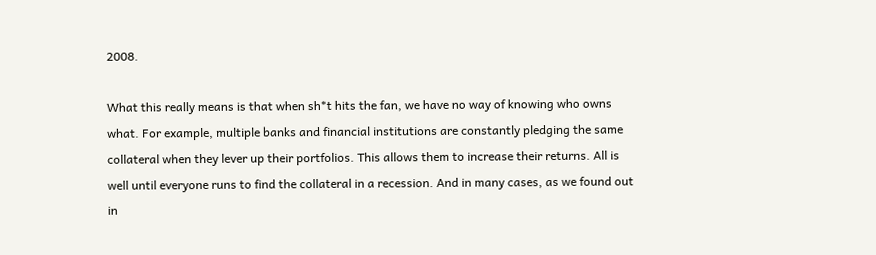2008.

What this really means is that when sh*t hits the fan, we have no way of knowing who owns what. For example, multiple banks and financial institutions are constantly pledging the same collateral when they lever up their portfolios. This allows them to increase their returns. All is well until everyone runs to find the collateral in a recession. And in many cases, as we found out in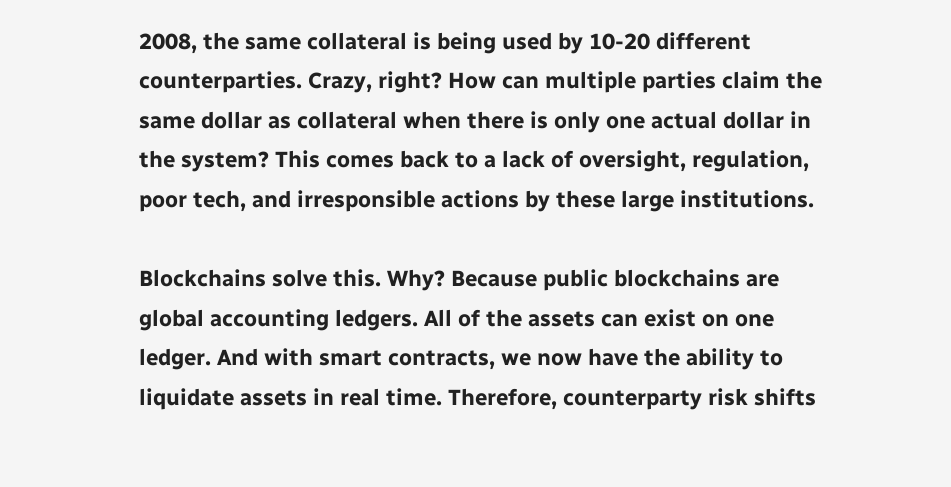2008, the same collateral is being used by 10-20 different counterparties. Crazy, right? How can multiple parties claim the same dollar as collateral when there is only one actual dollar in the system? This comes back to a lack of oversight, regulation, poor tech, and irresponsible actions by these large institutions.

Blockchains solve this. Why? Because public blockchains are global accounting ledgers. All of the assets can exist on one ledger. And with smart contracts, we now have the ability to liquidate assets in real time. Therefore, counterparty risk shifts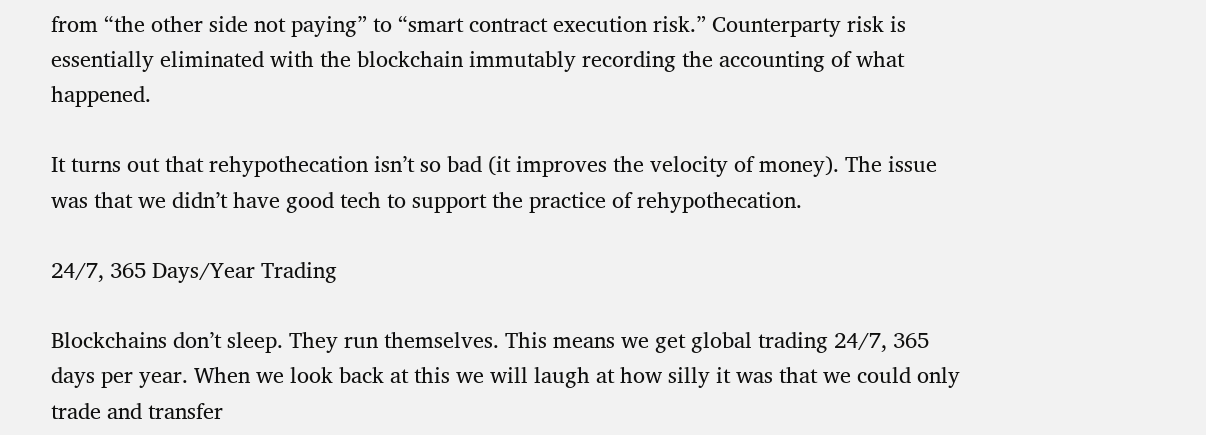from “the other side not paying” to “smart contract execution risk.” Counterparty risk is essentially eliminated with the blockchain immutably recording the accounting of what happened.

It turns out that rehypothecation isn’t so bad (it improves the velocity of money). The issue was that we didn’t have good tech to support the practice of rehypothecation.

24/7, 365 Days/Year Trading

Blockchains don’t sleep. They run themselves. This means we get global trading 24/7, 365 days per year. When we look back at this we will laugh at how silly it was that we could only trade and transfer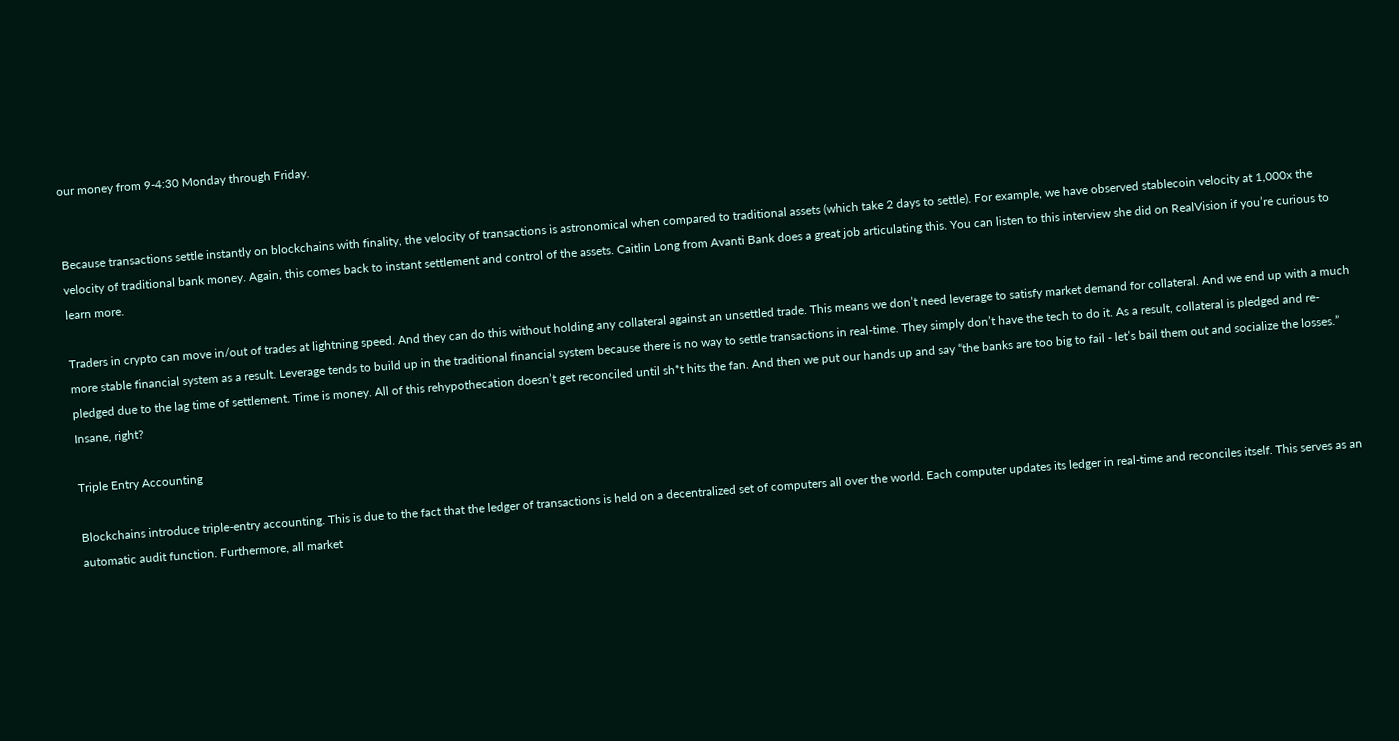our money from 9-4:30 Monday through Friday.


Because transactions settle instantly on blockchains with finality, the velocity of transactions is astronomical when compared to traditional assets (which take 2 days to settle). For example, we have observed stablecoin velocity at 1,000x the velocity of traditional bank money. Again, this comes back to instant settlement and control of the assets. Caitlin Long from Avanti Bank does a great job articulating this. You can listen to this interview she did on RealVision if you’re curious to learn more.

Traders in crypto can move in/out of trades at lightning speed. And they can do this without holding any collateral against an unsettled trade. This means we don’t need leverage to satisfy market demand for collateral. And we end up with a much more stable financial system as a result. Leverage tends to build up in the traditional financial system because there is no way to settle transactions in real-time. They simply don’t have the tech to do it. As a result, collateral is pledged and re-pledged due to the lag time of settlement. Time is money. All of this rehypothecation doesn’t get reconciled until sh*t hits the fan. And then we put our hands up and say “the banks are too big to fail - let’s bail them out and socialize the losses.” Insane, right?

Triple Entry Accounting

Blockchains introduce triple-entry accounting. This is due to the fact that the ledger of transactions is held on a decentralized set of computers all over the world. Each computer updates its ledger in real-time and reconciles itself. This serves as an automatic audit function. Furthermore, all market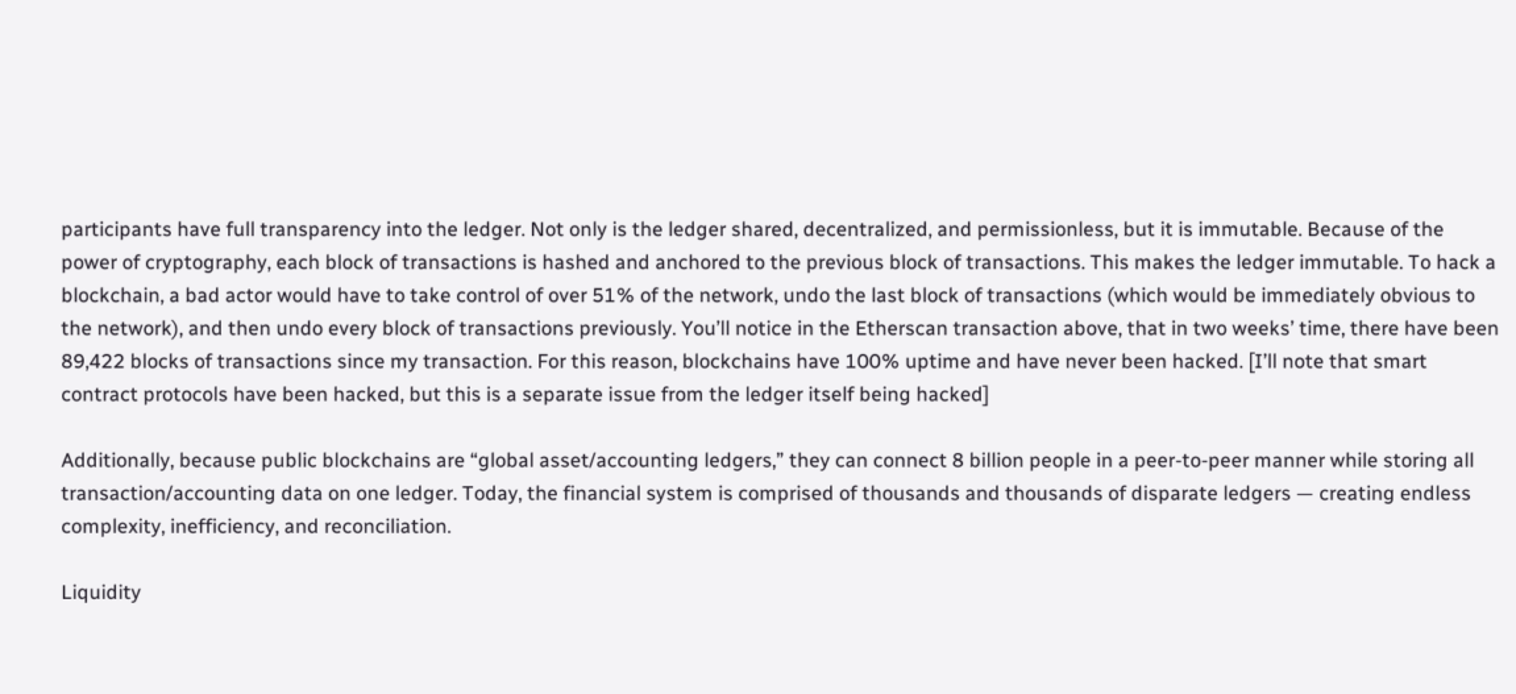participants have full transparency into the ledger. Not only is the ledger shared, decentralized, and permissionless, but it is immutable. Because of the power of cryptography, each block of transactions is hashed and anchored to the previous block of transactions. This makes the ledger immutable. To hack a blockchain, a bad actor would have to take control of over 51% of the network, undo the last block of transactions (which would be immediately obvious to the network), and then undo every block of transactions previously. You’ll notice in the Etherscan transaction above, that in two weeks’ time, there have been 89,422 blocks of transactions since my transaction. For this reason, blockchains have 100% uptime and have never been hacked. [I’ll note that smart contract protocols have been hacked, but this is a separate issue from the ledger itself being hacked]

Additionally, because public blockchains are “global asset/accounting ledgers,” they can connect 8 billion people in a peer-to-peer manner while storing all transaction/accounting data on one ledger. Today, the financial system is comprised of thousands and thousands of disparate ledgers — creating endless complexity, inefficiency, and reconciliation.

Liquidity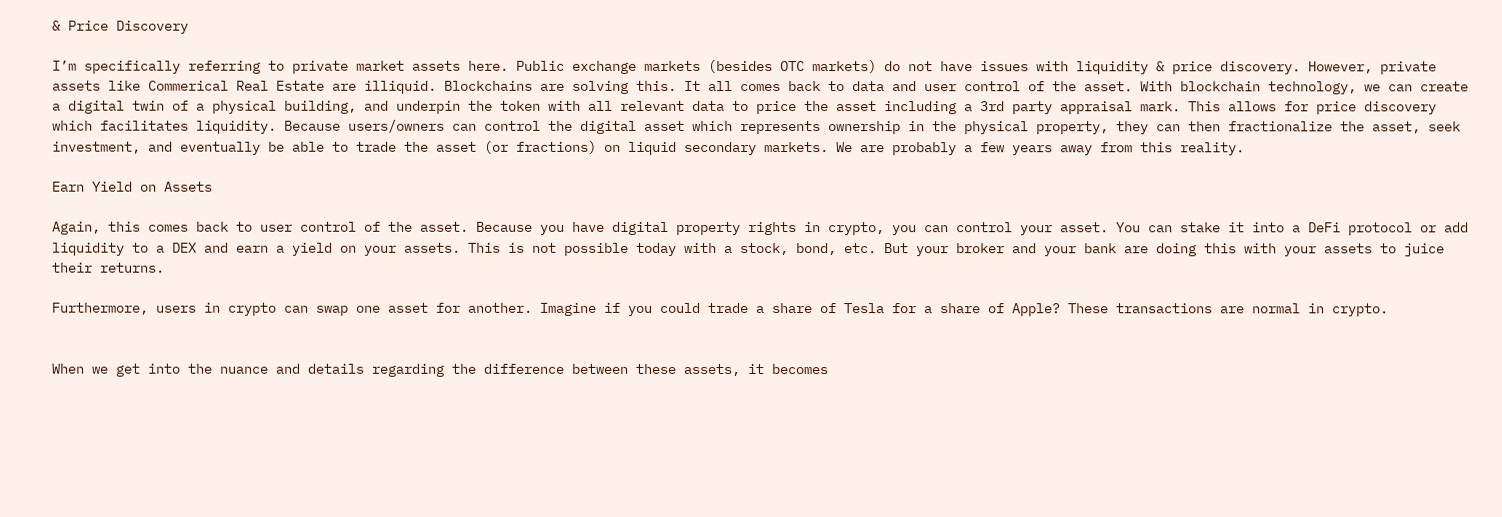& Price Discovery

I’m specifically referring to private market assets here. Public exchange markets (besides OTC markets) do not have issues with liquidity & price discovery. However, private assets like Commerical Real Estate are illiquid. Blockchains are solving this. It all comes back to data and user control of the asset. With blockchain technology, we can create a digital twin of a physical building, and underpin the token with all relevant data to price the asset including a 3rd party appraisal mark. This allows for price discovery which facilitates liquidity. Because users/owners can control the digital asset which represents ownership in the physical property, they can then fractionalize the asset, seek investment, and eventually be able to trade the asset (or fractions) on liquid secondary markets. We are probably a few years away from this reality.

Earn Yield on Assets

Again, this comes back to user control of the asset. Because you have digital property rights in crypto, you can control your asset. You can stake it into a DeFi protocol or add liquidity to a DEX and earn a yield on your assets. This is not possible today with a stock, bond, etc. But your broker and your bank are doing this with your assets to juice their returns.

Furthermore, users in crypto can swap one asset for another. Imagine if you could trade a share of Tesla for a share of Apple? These transactions are normal in crypto.


When we get into the nuance and details regarding the difference between these assets, it becomes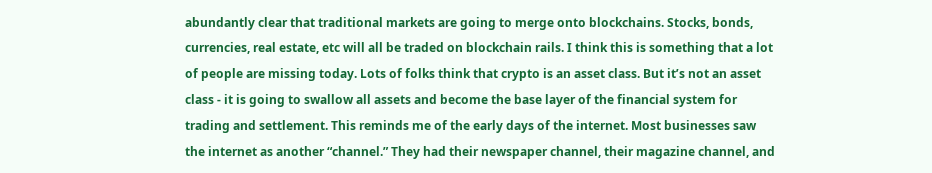abundantly clear that traditional markets are going to merge onto blockchains. Stocks, bonds, currencies, real estate, etc will all be traded on blockchain rails. I think this is something that a lot of people are missing today. Lots of folks think that crypto is an asset class. But it’s not an asset class - it is going to swallow all assets and become the base layer of the financial system for trading and settlement. This reminds me of the early days of the internet. Most businesses saw the internet as another “channel.” They had their newspaper channel, their magazine channel, and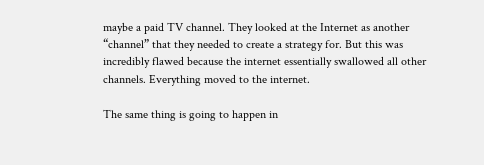maybe a paid TV channel. They looked at the Internet as another “channel” that they needed to create a strategy for. But this was incredibly flawed because the internet essentially swallowed all other channels. Everything moved to the internet.

The same thing is going to happen in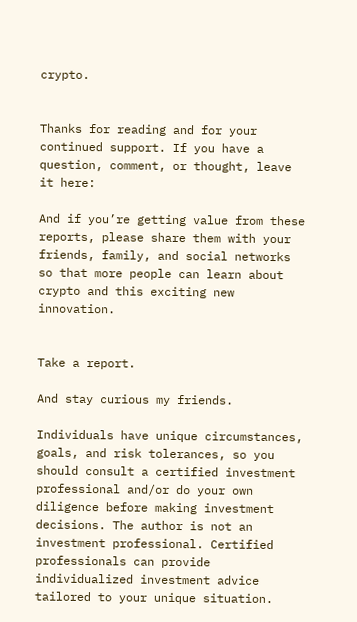crypto.


Thanks for reading and for your continued support. If you have a question, comment, or thought, leave it here:

And if you’re getting value from these reports, please share them with your friends, family, and social networks so that more people can learn about crypto and this exciting new innovation.


Take a report.

And stay curious my friends.

Individuals have unique circumstances, goals, and risk tolerances, so you should consult a certified investment professional and/or do your own diligence before making investment decisions. The author is not an investment professional. Certified professionals can provide individualized investment advice tailored to your unique situation.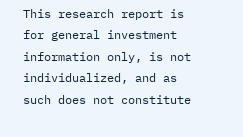This research report is for general investment information only, is not individualized, and as such does not constitute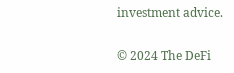investment advice.

© 2024 The DeFi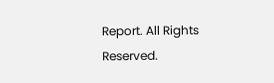Report. All Rights Reserved.